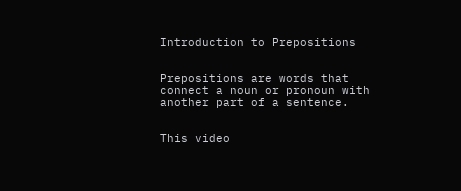Introduction to Prepositions


Prepositions are words that connect a noun or pronoun with another part of a sentence.


This video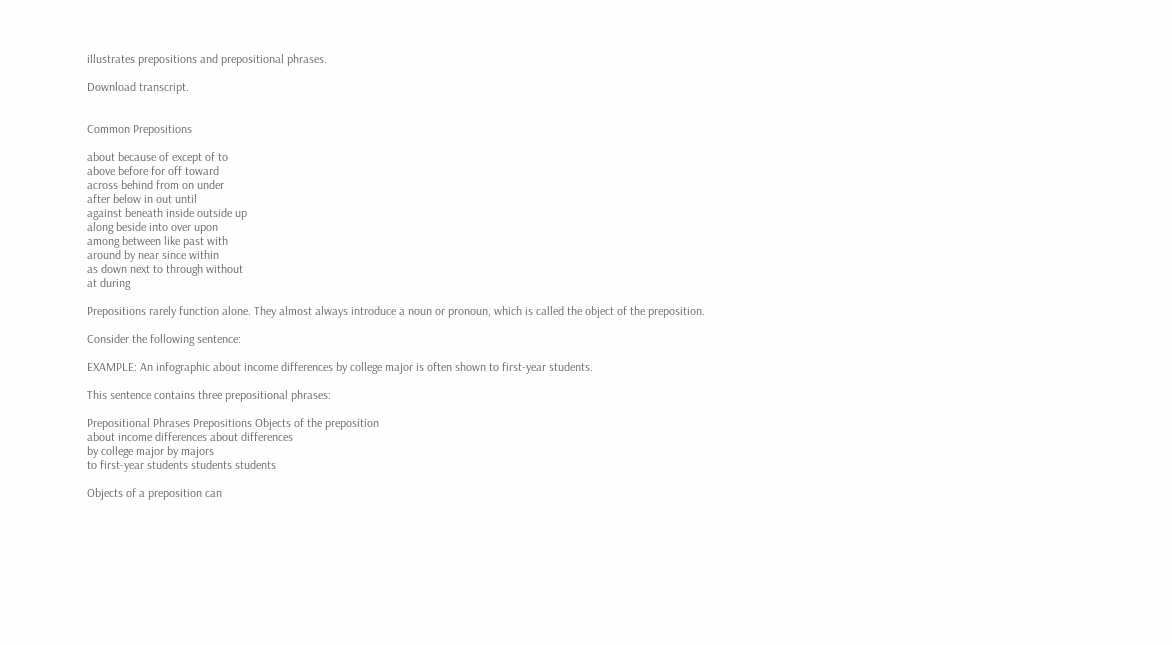illustrates prepositions and prepositional phrases.

Download transcript.


Common Prepositions

about because of except of to
above before for off toward
across behind from on under
after below in out until
against beneath inside outside up
along beside into over upon
among between like past with
around by near since within
as down next to through without
at during

Prepositions rarely function alone. They almost always introduce a noun or pronoun, which is called the object of the preposition.

Consider the following sentence:

EXAMPLE: An infographic about income differences by college major is often shown to first-year students.

This sentence contains three prepositional phrases:

Prepositional Phrases Prepositions Objects of the preposition
about income differences about differences
by college major by majors
to first-year students students students

Objects of a preposition can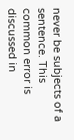never be subjects of a sentence. This common error is discussed in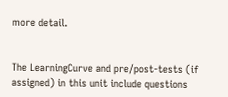more detail.


The LearningCurve and pre/post-tests (if assigned) in this unit include questions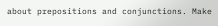about prepositions and conjunctions. Make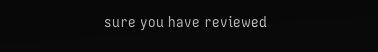sure you have reviewed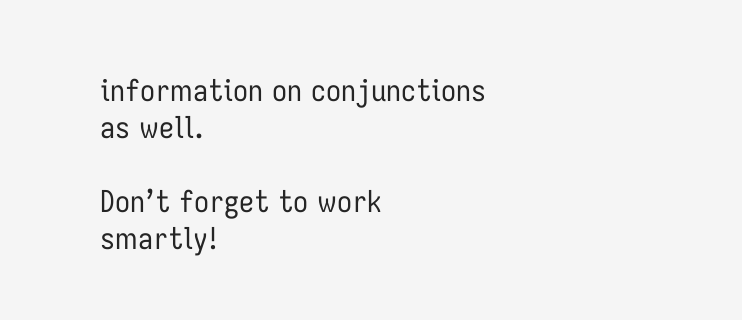information on conjunctions as well.

Don’t forget to work smartly!